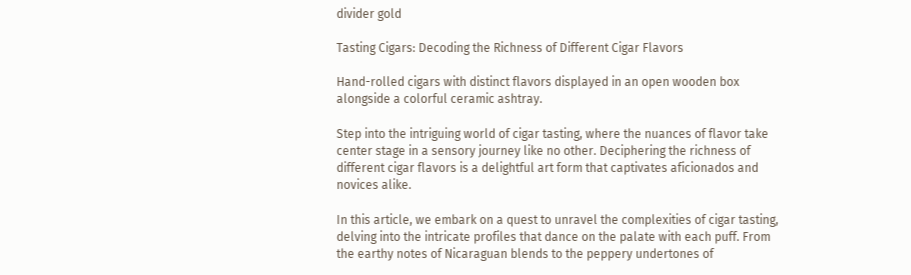divider gold

Tasting Cigars: Decoding the Richness of Different Cigar Flavors

Hand-rolled cigars with distinct flavors displayed in an open wooden box alongside a colorful ceramic ashtray.

Step into the intriguing world of cigar tasting, where the nuances of flavor take center stage in a sensory journey like no other. Deciphering the richness of different cigar flavors is a delightful art form that captivates aficionados and novices alike.

In this article, we embark on a quest to unravel the complexities of cigar tasting, delving into the intricate profiles that dance on the palate with each puff. From the earthy notes of Nicaraguan blends to the peppery undertones of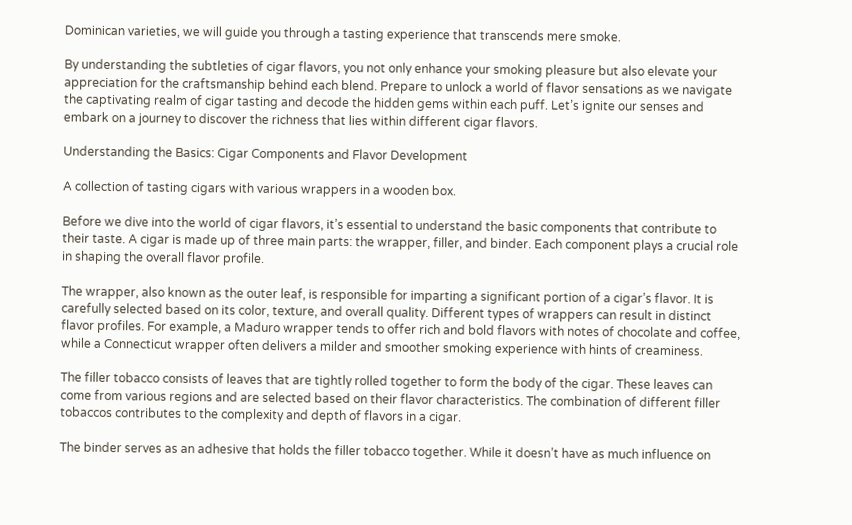Dominican varieties, we will guide you through a tasting experience that transcends mere smoke.

By understanding the subtleties of cigar flavors, you not only enhance your smoking pleasure but also elevate your appreciation for the craftsmanship behind each blend. Prepare to unlock a world of flavor sensations as we navigate the captivating realm of cigar tasting and decode the hidden gems within each puff. Let’s ignite our senses and embark on a journey to discover the richness that lies within different cigar flavors.

Understanding the Basics: Cigar Components and Flavor Development

A collection of tasting cigars with various wrappers in a wooden box.

Before we dive into the world of cigar flavors, it’s essential to understand the basic components that contribute to their taste. A cigar is made up of three main parts: the wrapper, filler, and binder. Each component plays a crucial role in shaping the overall flavor profile.

The wrapper, also known as the outer leaf, is responsible for imparting a significant portion of a cigar’s flavor. It is carefully selected based on its color, texture, and overall quality. Different types of wrappers can result in distinct flavor profiles. For example, a Maduro wrapper tends to offer rich and bold flavors with notes of chocolate and coffee, while a Connecticut wrapper often delivers a milder and smoother smoking experience with hints of creaminess.

The filler tobacco consists of leaves that are tightly rolled together to form the body of the cigar. These leaves can come from various regions and are selected based on their flavor characteristics. The combination of different filler tobaccos contributes to the complexity and depth of flavors in a cigar.

The binder serves as an adhesive that holds the filler tobacco together. While it doesn’t have as much influence on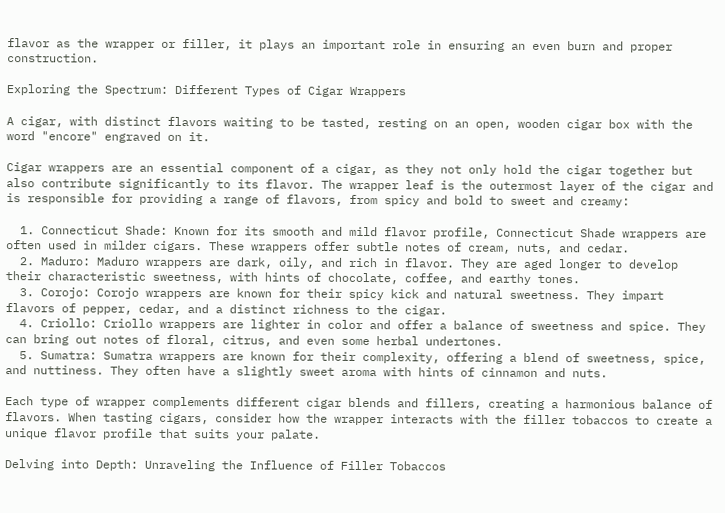flavor as the wrapper or filler, it plays an important role in ensuring an even burn and proper construction.

Exploring the Spectrum: Different Types of Cigar Wrappers

A cigar, with distinct flavors waiting to be tasted, resting on an open, wooden cigar box with the word "encore" engraved on it.

Cigar wrappers are an essential component of a cigar, as they not only hold the cigar together but also contribute significantly to its flavor. The wrapper leaf is the outermost layer of the cigar and is responsible for providing a range of flavors, from spicy and bold to sweet and creamy:

  1. Connecticut Shade: Known for its smooth and mild flavor profile, Connecticut Shade wrappers are often used in milder cigars. These wrappers offer subtle notes of cream, nuts, and cedar.
  2. Maduro: Maduro wrappers are dark, oily, and rich in flavor. They are aged longer to develop their characteristic sweetness, with hints of chocolate, coffee, and earthy tones.
  3. Corojo: Corojo wrappers are known for their spicy kick and natural sweetness. They impart flavors of pepper, cedar, and a distinct richness to the cigar.
  4. Criollo: Criollo wrappers are lighter in color and offer a balance of sweetness and spice. They can bring out notes of floral, citrus, and even some herbal undertones.
  5. Sumatra: Sumatra wrappers are known for their complexity, offering a blend of sweetness, spice, and nuttiness. They often have a slightly sweet aroma with hints of cinnamon and nuts.

Each type of wrapper complements different cigar blends and fillers, creating a harmonious balance of flavors. When tasting cigars, consider how the wrapper interacts with the filler tobaccos to create a unique flavor profile that suits your palate.

Delving into Depth: Unraveling the Influence of Filler Tobaccos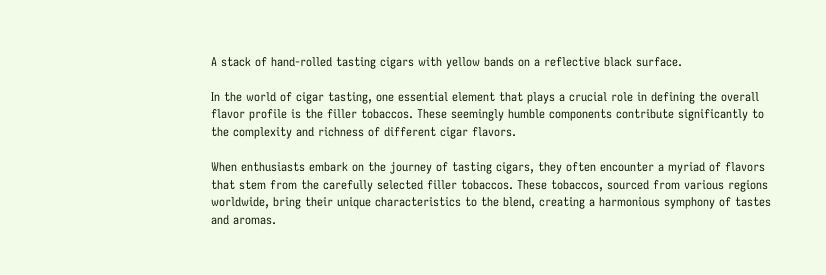A stack of hand-rolled tasting cigars with yellow bands on a reflective black surface.

In the world of cigar tasting, one essential element that plays a crucial role in defining the overall flavor profile is the filler tobaccos. These seemingly humble components contribute significantly to the complexity and richness of different cigar flavors.

When enthusiasts embark on the journey of tasting cigars, they often encounter a myriad of flavors that stem from the carefully selected filler tobaccos. These tobaccos, sourced from various regions worldwide, bring their unique characteristics to the blend, creating a harmonious symphony of tastes and aromas.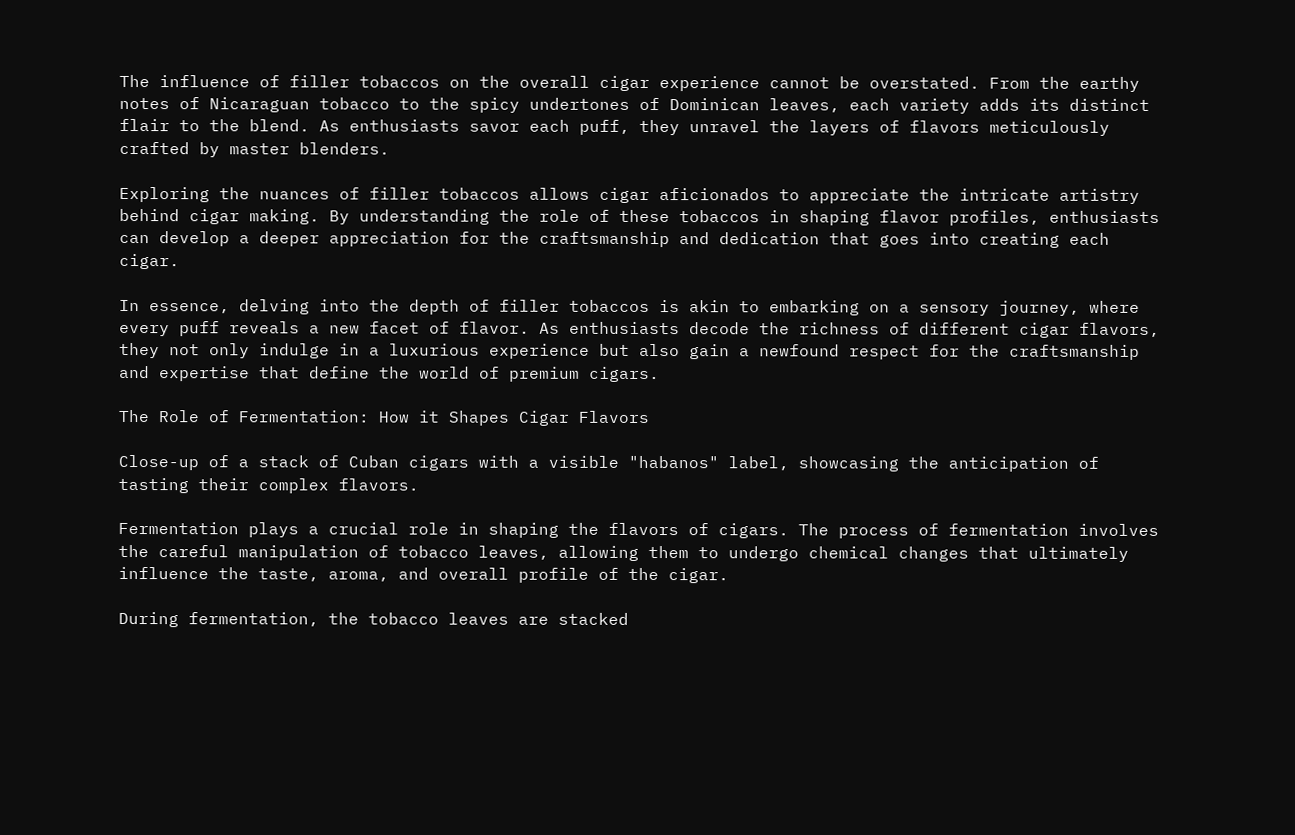The influence of filler tobaccos on the overall cigar experience cannot be overstated. From the earthy notes of Nicaraguan tobacco to the spicy undertones of Dominican leaves, each variety adds its distinct flair to the blend. As enthusiasts savor each puff, they unravel the layers of flavors meticulously crafted by master blenders.

Exploring the nuances of filler tobaccos allows cigar aficionados to appreciate the intricate artistry behind cigar making. By understanding the role of these tobaccos in shaping flavor profiles, enthusiasts can develop a deeper appreciation for the craftsmanship and dedication that goes into creating each cigar.

In essence, delving into the depth of filler tobaccos is akin to embarking on a sensory journey, where every puff reveals a new facet of flavor. As enthusiasts decode the richness of different cigar flavors, they not only indulge in a luxurious experience but also gain a newfound respect for the craftsmanship and expertise that define the world of premium cigars.

The Role of Fermentation: How it Shapes Cigar Flavors

Close-up of a stack of Cuban cigars with a visible "habanos" label, showcasing the anticipation of tasting their complex flavors.

Fermentation plays a crucial role in shaping the flavors of cigars. The process of fermentation involves the careful manipulation of tobacco leaves, allowing them to undergo chemical changes that ultimately influence the taste, aroma, and overall profile of the cigar.

During fermentation, the tobacco leaves are stacked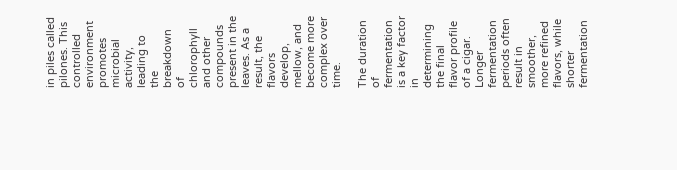in piles called pilones. This controlled environment promotes microbial activity, leading to the breakdown of chlorophyll and other compounds present in the leaves. As a result, the flavors develop, mellow, and become more complex over time.

The duration of fermentation is a key factor in determining the final flavor profile of a cigar. Longer fermentation periods often result in smoother, more refined flavors, while shorter fermentation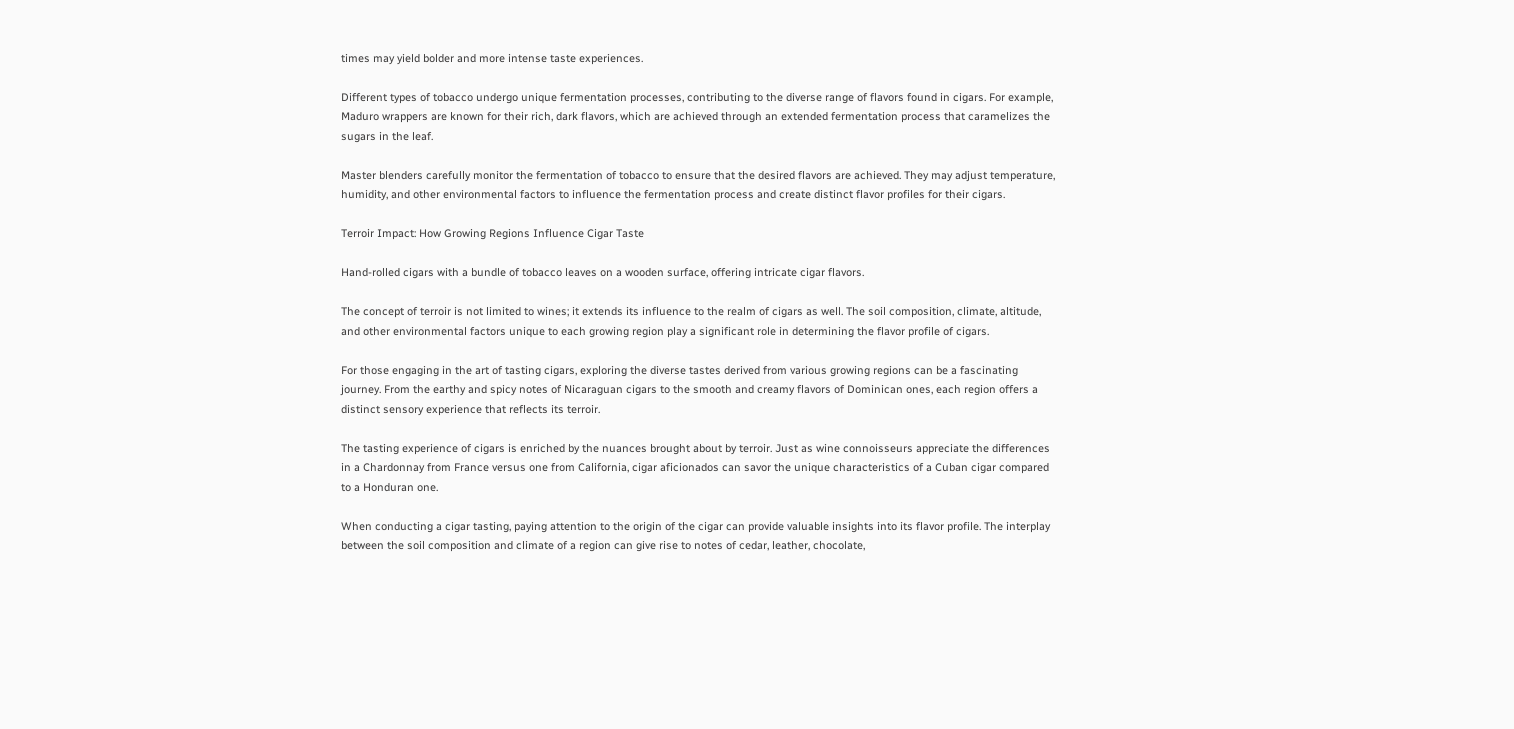times may yield bolder and more intense taste experiences.

Different types of tobacco undergo unique fermentation processes, contributing to the diverse range of flavors found in cigars. For example, Maduro wrappers are known for their rich, dark flavors, which are achieved through an extended fermentation process that caramelizes the sugars in the leaf.

Master blenders carefully monitor the fermentation of tobacco to ensure that the desired flavors are achieved. They may adjust temperature, humidity, and other environmental factors to influence the fermentation process and create distinct flavor profiles for their cigars.

Terroir Impact: How Growing Regions Influence Cigar Taste

Hand-rolled cigars with a bundle of tobacco leaves on a wooden surface, offering intricate cigar flavors.

The concept of terroir is not limited to wines; it extends its influence to the realm of cigars as well. The soil composition, climate, altitude, and other environmental factors unique to each growing region play a significant role in determining the flavor profile of cigars.

For those engaging in the art of tasting cigars, exploring the diverse tastes derived from various growing regions can be a fascinating journey. From the earthy and spicy notes of Nicaraguan cigars to the smooth and creamy flavors of Dominican ones, each region offers a distinct sensory experience that reflects its terroir.

The tasting experience of cigars is enriched by the nuances brought about by terroir. Just as wine connoisseurs appreciate the differences in a Chardonnay from France versus one from California, cigar aficionados can savor the unique characteristics of a Cuban cigar compared to a Honduran one.

When conducting a cigar tasting, paying attention to the origin of the cigar can provide valuable insights into its flavor profile. The interplay between the soil composition and climate of a region can give rise to notes of cedar, leather, chocolate,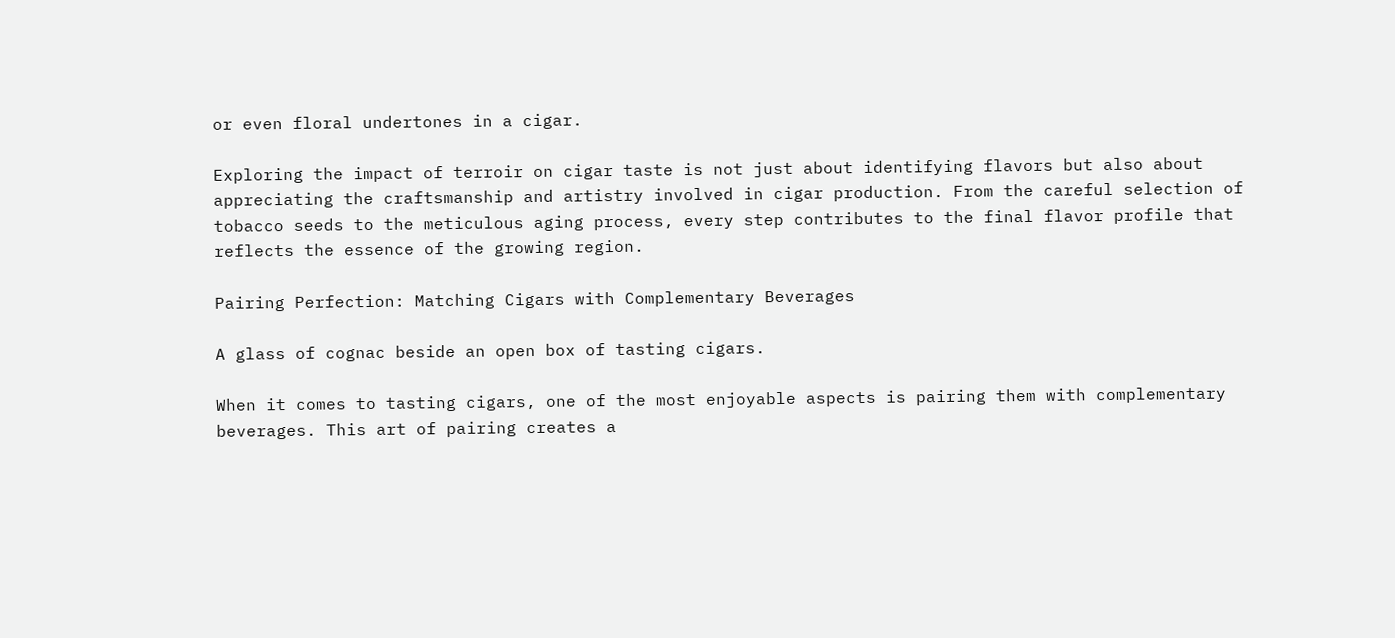or even floral undertones in a cigar.

Exploring the impact of terroir on cigar taste is not just about identifying flavors but also about appreciating the craftsmanship and artistry involved in cigar production. From the careful selection of tobacco seeds to the meticulous aging process, every step contributes to the final flavor profile that reflects the essence of the growing region.

Pairing Perfection: Matching Cigars with Complementary Beverages

A glass of cognac beside an open box of tasting cigars.

When it comes to tasting cigars, one of the most enjoyable aspects is pairing them with complementary beverages. This art of pairing creates a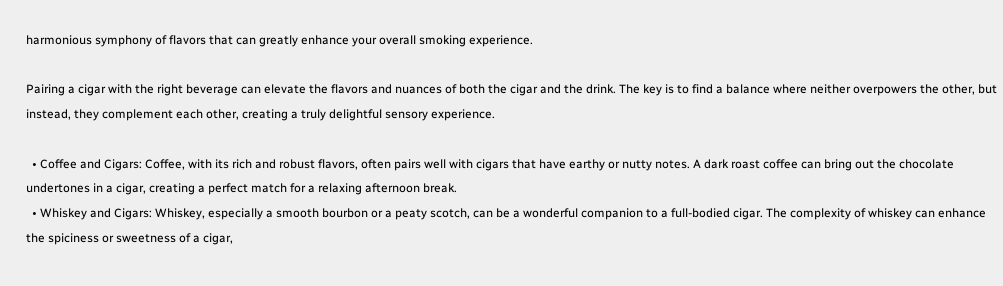harmonious symphony of flavors that can greatly enhance your overall smoking experience.

Pairing a cigar with the right beverage can elevate the flavors and nuances of both the cigar and the drink. The key is to find a balance where neither overpowers the other, but instead, they complement each other, creating a truly delightful sensory experience.

  • Coffee and Cigars: Coffee, with its rich and robust flavors, often pairs well with cigars that have earthy or nutty notes. A dark roast coffee can bring out the chocolate undertones in a cigar, creating a perfect match for a relaxing afternoon break.
  • Whiskey and Cigars: Whiskey, especially a smooth bourbon or a peaty scotch, can be a wonderful companion to a full-bodied cigar. The complexity of whiskey can enhance the spiciness or sweetness of a cigar,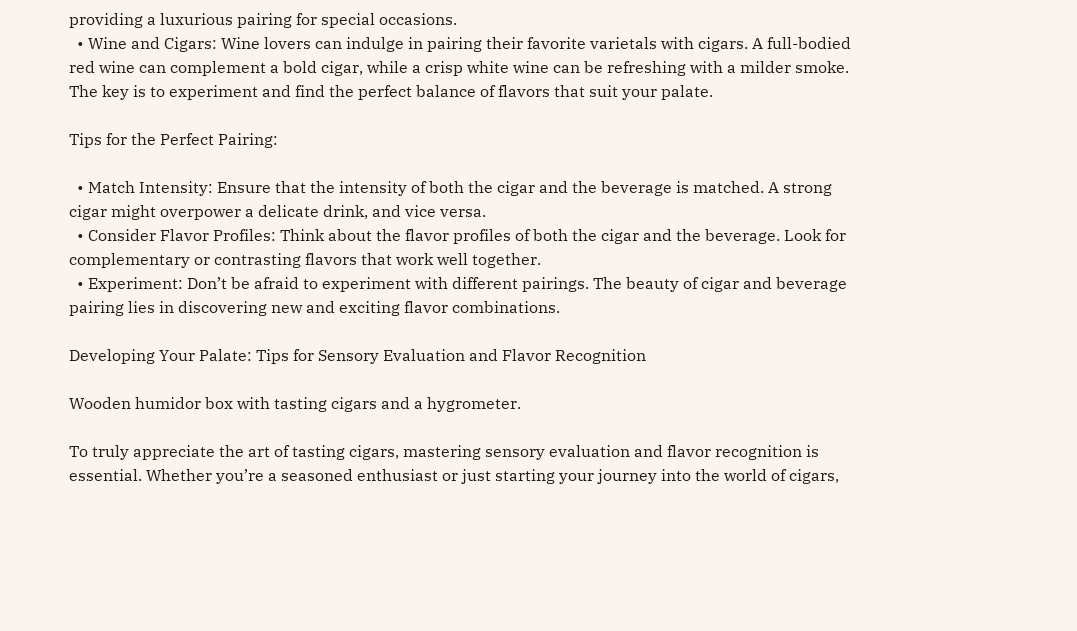providing a luxurious pairing for special occasions.
  • Wine and Cigars: Wine lovers can indulge in pairing their favorite varietals with cigars. A full-bodied red wine can complement a bold cigar, while a crisp white wine can be refreshing with a milder smoke. The key is to experiment and find the perfect balance of flavors that suit your palate.

Tips for the Perfect Pairing:

  • Match Intensity: Ensure that the intensity of both the cigar and the beverage is matched. A strong cigar might overpower a delicate drink, and vice versa.
  • Consider Flavor Profiles: Think about the flavor profiles of both the cigar and the beverage. Look for complementary or contrasting flavors that work well together.
  • Experiment: Don’t be afraid to experiment with different pairings. The beauty of cigar and beverage pairing lies in discovering new and exciting flavor combinations.

Developing Your Palate: Tips for Sensory Evaluation and Flavor Recognition

Wooden humidor box with tasting cigars and a hygrometer.

To truly appreciate the art of tasting cigars, mastering sensory evaluation and flavor recognition is essential. Whether you’re a seasoned enthusiast or just starting your journey into the world of cigars,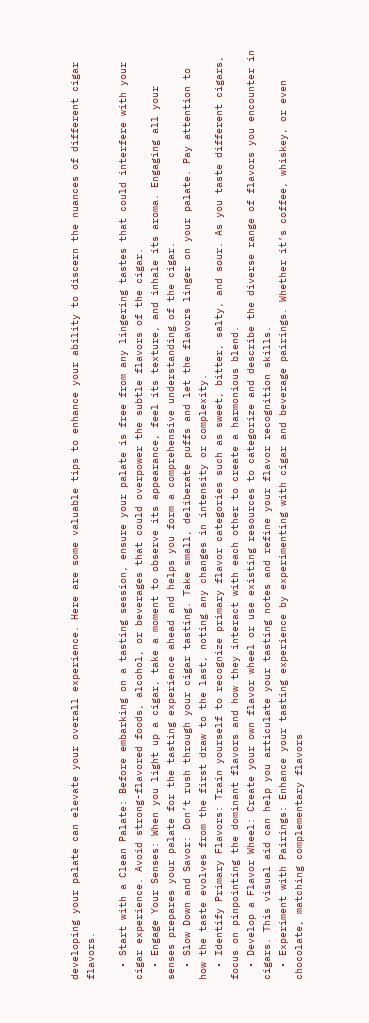developing your palate can elevate your overall experience. Here are some valuable tips to enhance your ability to discern the nuances of different cigar flavors.

  • Start with a Clean Palate: Before embarking on a tasting session, ensure your palate is free from any lingering tastes that could interfere with your cigar experience. Avoid strong-flavored foods, alcohol, or beverages that could overpower the subtle flavors of the cigar.
  • Engage Your Senses: When you light up a cigar, take a moment to observe its appearance, feel its texture, and inhale its aroma. Engaging all your senses prepares your palate for the tasting experience ahead and helps you form a comprehensive understanding of the cigar.
  • Slow Down and Savor: Don’t rush through your cigar tasting. Take small, deliberate puffs and let the flavors linger on your palate. Pay attention to how the taste evolves from the first draw to the last, noting any changes in intensity or complexity.
  • Identify Primary Flavors: Train yourself to recognize primary flavor categories such as sweet, bitter, salty, and sour. As you taste different cigars, focus on pinpointing the dominant flavors and how they interact with each other to create a harmonious blend.
  • Develop a Flavor Wheel: Create your own flavor wheel or use existing resources to categorize and describe the diverse range of flavors you encounter in cigars. This visual aid can help you articulate your tasting notes and refine your flavor recognition skills.
  • Experiment with Pairings: Enhance your tasting experience by experimenting with cigar and beverage pairings. Whether it’s coffee, whiskey, or even chocolate, matching complementary flavors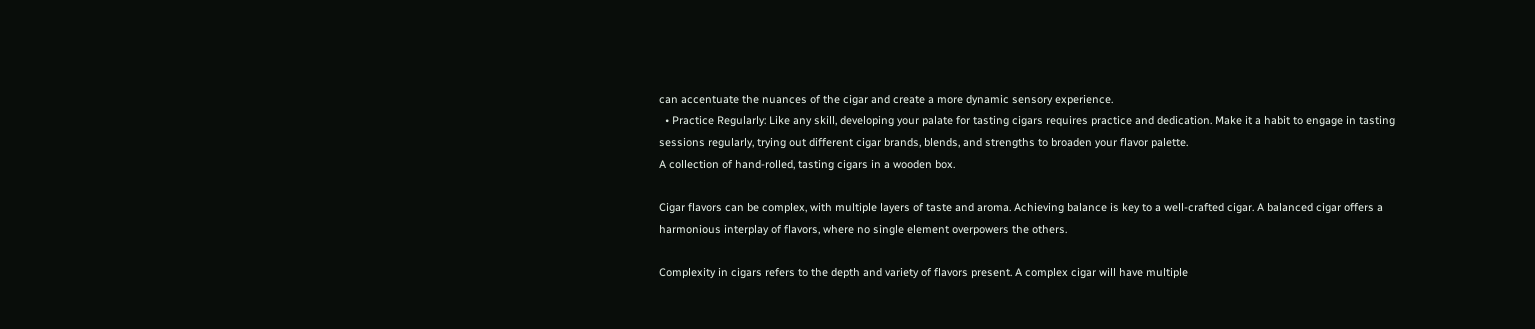can accentuate the nuances of the cigar and create a more dynamic sensory experience.
  • Practice Regularly: Like any skill, developing your palate for tasting cigars requires practice and dedication. Make it a habit to engage in tasting sessions regularly, trying out different cigar brands, blends, and strengths to broaden your flavor palette.
A collection of hand-rolled, tasting cigars in a wooden box.

Cigar flavors can be complex, with multiple layers of taste and aroma. Achieving balance is key to a well-crafted cigar. A balanced cigar offers a harmonious interplay of flavors, where no single element overpowers the others.

Complexity in cigars refers to the depth and variety of flavors present. A complex cigar will have multiple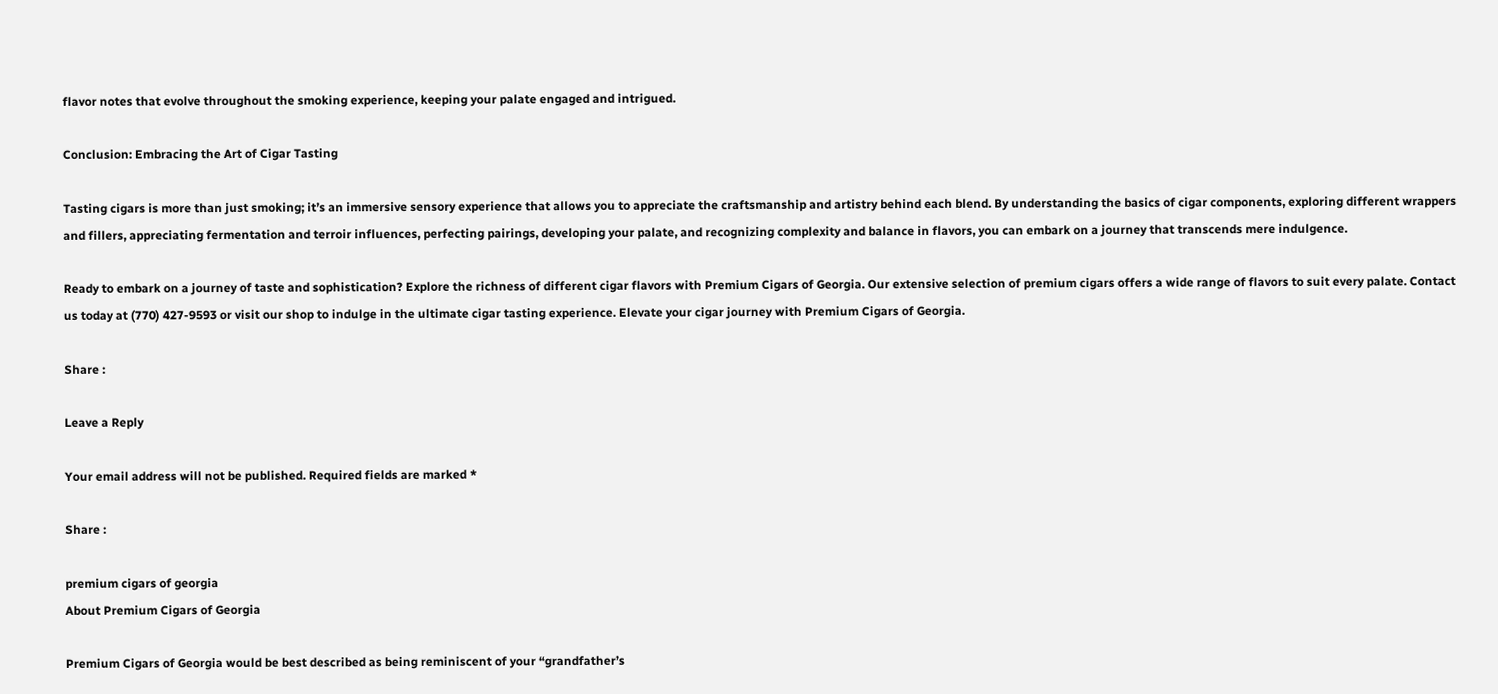flavor notes that evolve throughout the smoking experience, keeping your palate engaged and intrigued.

Conclusion: Embracing the Art of Cigar Tasting

Tasting cigars is more than just smoking; it’s an immersive sensory experience that allows you to appreciate the craftsmanship and artistry behind each blend. By understanding the basics of cigar components, exploring different wrappers and fillers, appreciating fermentation and terroir influences, perfecting pairings, developing your palate, and recognizing complexity and balance in flavors, you can embark on a journey that transcends mere indulgence.

Ready to embark on a journey of taste and sophistication? Explore the richness of different cigar flavors with Premium Cigars of Georgia. Our extensive selection of premium cigars offers a wide range of flavors to suit every palate. Contact us today at (770) 427-9593 or visit our shop to indulge in the ultimate cigar tasting experience. Elevate your cigar journey with Premium Cigars of Georgia.

Share :

Leave a Reply

Your email address will not be published. Required fields are marked *

Share :

premium cigars of georgia
About Premium Cigars of Georgia

Premium Cigars of Georgia would be best described as being reminiscent of your “grandfather’s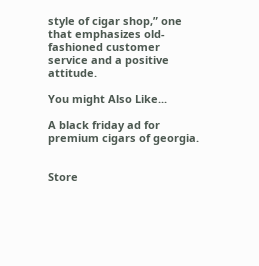style of cigar shop,” one that emphasizes old-fashioned customer service and a positive attitude.

You might Also Like...

A black friday ad for premium cigars of georgia.


Store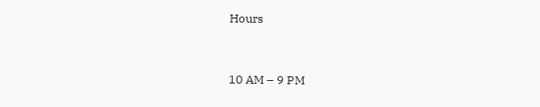Hours


10 AM – 9 PM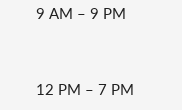9 AM – 9 PM


12 PM – 7 PM